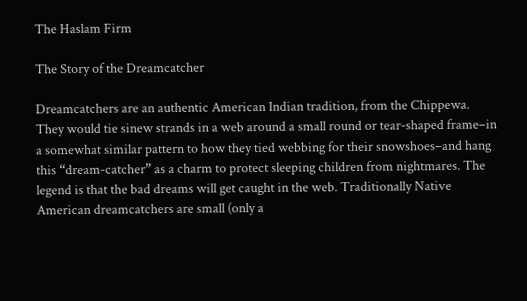The Haslam Firm

The Story of the Dreamcatcher

Dreamcatchers are an authentic American Indian tradition, from the Chippewa.  They would tie sinew strands in a web around a small round or tear-shaped frame–in a somewhat similar pattern to how they tied webbing for their snowshoes–and hang this “dream-catcher” as a charm to protect sleeping children from nightmares. The legend is that the bad dreams will get caught in the web. Traditionally Native American dreamcatchers are small (only a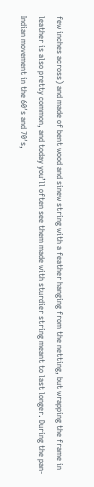few inches across) and made of bent wood and sinew string with a feather hanging from the netting, but wrapping the frame in leather is also pretty common, and today you’ll often see them made with sturdier string meant to last longer. During the pan-Indian movement in the 60′s and 70′s,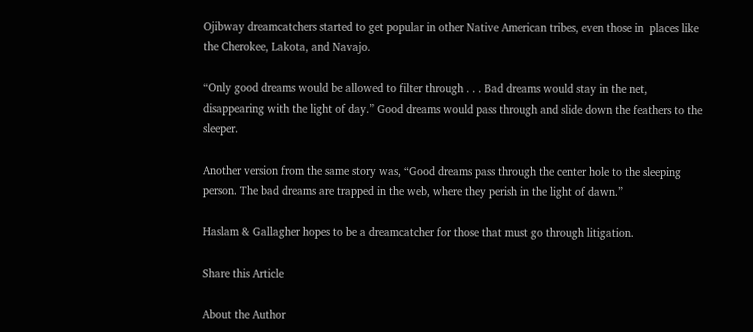Ojibway dreamcatchers started to get popular in other Native American tribes, even those in  places like the Cherokee, Lakota, and Navajo.

“Only good dreams would be allowed to filter through . . . Bad dreams would stay in the net, disappearing with the light of day.” Good dreams would pass through and slide down the feathers to the sleeper.

Another version from the same story was, “Good dreams pass through the center hole to the sleeping person. The bad dreams are trapped in the web, where they perish in the light of dawn.”

Haslam & Gallagher hopes to be a dreamcatcher for those that must go through litigation.

Share this Article

About the Author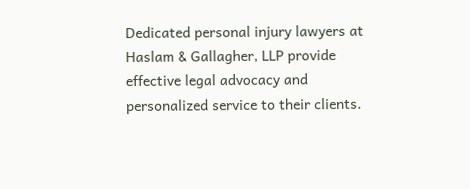Dedicated personal injury lawyers at Haslam & Gallagher, LLP provide effective legal advocacy and personalized service to their clients.